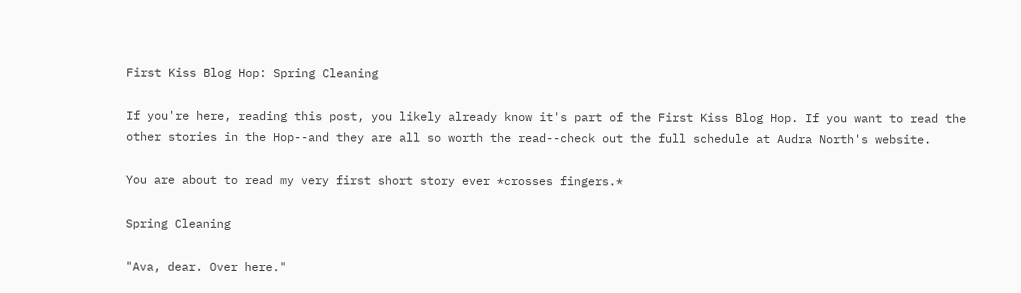First Kiss Blog Hop: Spring Cleaning

If you're here, reading this post, you likely already know it's part of the First Kiss Blog Hop. If you want to read the other stories in the Hop--and they are all so worth the read--check out the full schedule at Audra North's website.

You are about to read my very first short story ever *crosses fingers.*

Spring Cleaning

"Ava, dear. Over here."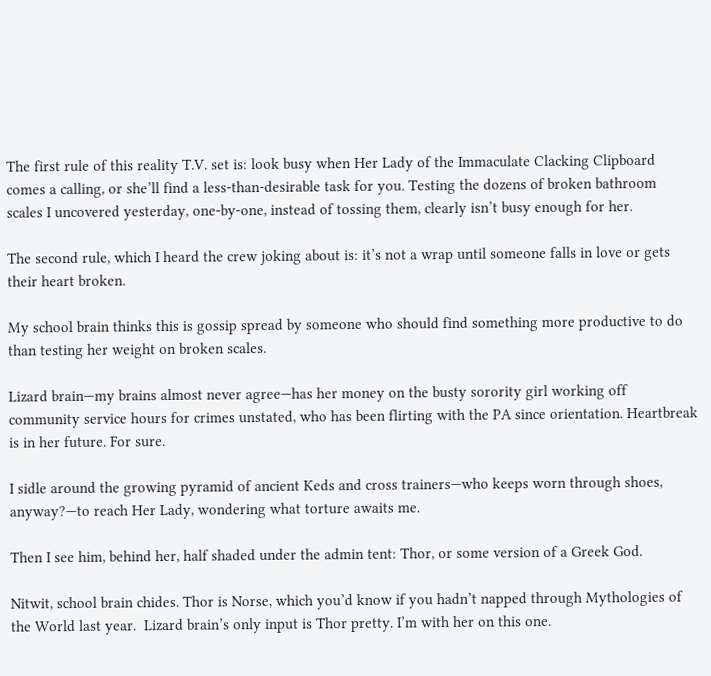The first rule of this reality T.V. set is: look busy when Her Lady of the Immaculate Clacking Clipboard comes a calling, or she’ll find a less-than-desirable task for you. Testing the dozens of broken bathroom scales I uncovered yesterday, one-by-one, instead of tossing them, clearly isn’t busy enough for her.

The second rule, which I heard the crew joking about is: it’s not a wrap until someone falls in love or gets their heart broken.

My school brain thinks this is gossip spread by someone who should find something more productive to do than testing her weight on broken scales.

Lizard brain—my brains almost never agree—has her money on the busty sorority girl working off community service hours for crimes unstated, who has been flirting with the PA since orientation. Heartbreak is in her future. For sure.

I sidle around the growing pyramid of ancient Keds and cross trainers—who keeps worn through shoes, anyway?—to reach Her Lady, wondering what torture awaits me.

Then I see him, behind her, half shaded under the admin tent: Thor, or some version of a Greek God.

Nitwit, school brain chides. Thor is Norse, which you’d know if you hadn’t napped through Mythologies of the World last year.  Lizard brain’s only input is Thor pretty. I’m with her on this one.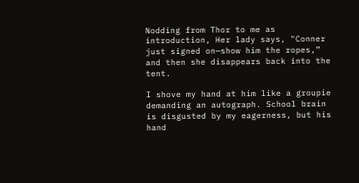Nodding from Thor to me as introduction, Her lady says, "Conner just signed on—show him the ropes,” and then she disappears back into the tent.

I shove my hand at him like a groupie demanding an autograph. School brain is disgusted by my eagerness, but his hand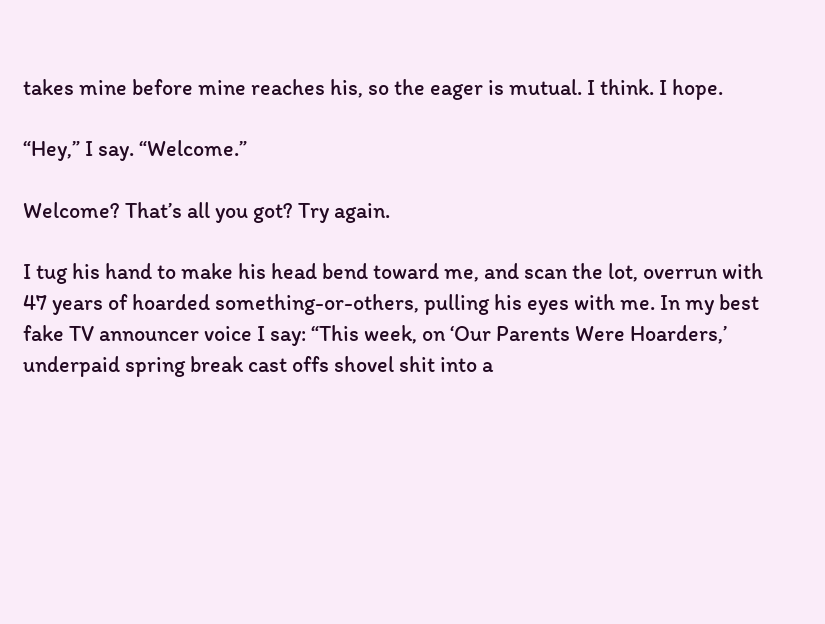takes mine before mine reaches his, so the eager is mutual. I think. I hope.

“Hey,” I say. “Welcome.”

Welcome? That’s all you got? Try again.

I tug his hand to make his head bend toward me, and scan the lot, overrun with 47 years of hoarded something-or-others, pulling his eyes with me. In my best fake TV announcer voice I say: “This week, on ‘Our Parents Were Hoarders,’ underpaid spring break cast offs shovel shit into a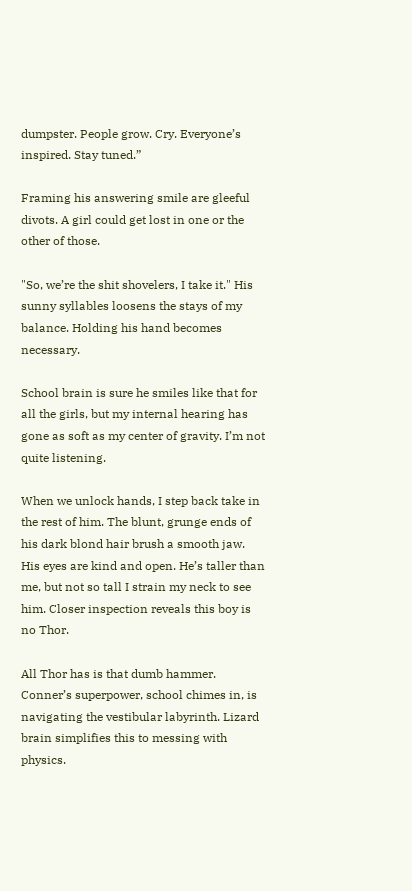dumpster. People grow. Cry. Everyone’s inspired. Stay tuned.”

Framing his answering smile are gleeful divots. A girl could get lost in one or the other of those.

"So, we’re the shit shovelers, I take it." His sunny syllables loosens the stays of my balance. Holding his hand becomes necessary.

School brain is sure he smiles like that for all the girls, but my internal hearing has gone as soft as my center of gravity. I’m not quite listening.

When we unlock hands, I step back take in the rest of him. The blunt, grunge ends of his dark blond hair brush a smooth jaw. His eyes are kind and open. He’s taller than me, but not so tall I strain my neck to see him. Closer inspection reveals this boy is no Thor.

All Thor has is that dumb hammer. Conner’s superpower, school chimes in, is navigating the vestibular labyrinth. Lizard brain simplifies this to messing with physics.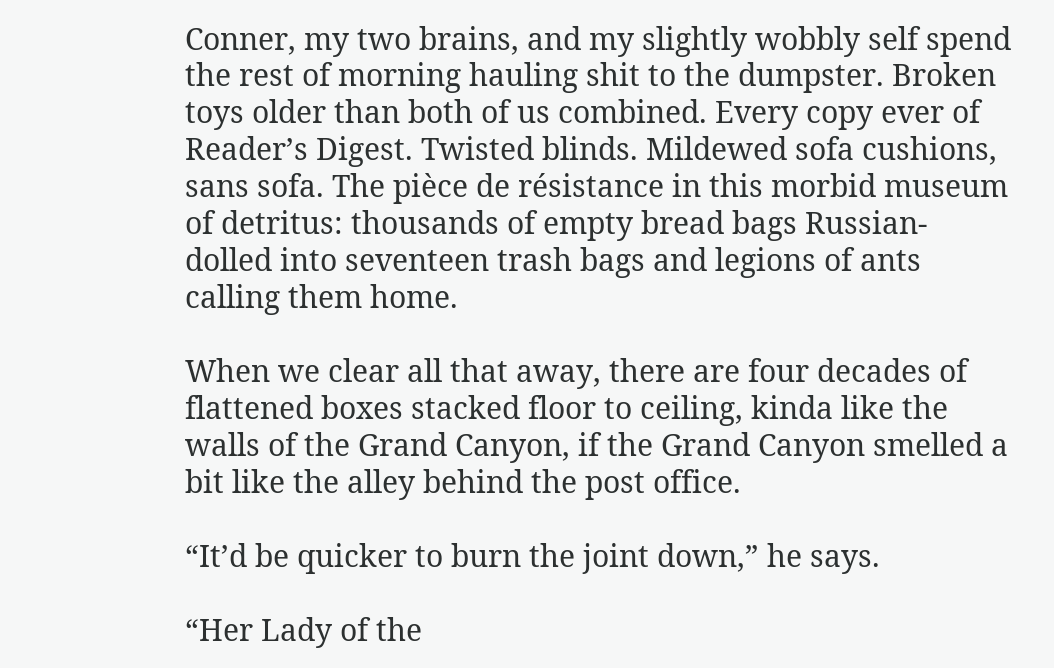Conner, my two brains, and my slightly wobbly self spend the rest of morning hauling shit to the dumpster. Broken toys older than both of us combined. Every copy ever of Reader’s Digest. Twisted blinds. Mildewed sofa cushions, sans sofa. The pièce de résistance in this morbid museum of detritus: thousands of empty bread bags Russian-dolled into seventeen trash bags and legions of ants calling them home.

When we clear all that away, there are four decades of flattened boxes stacked floor to ceiling, kinda like the walls of the Grand Canyon, if the Grand Canyon smelled a bit like the alley behind the post office.

“It’d be quicker to burn the joint down,” he says.

“Her Lady of the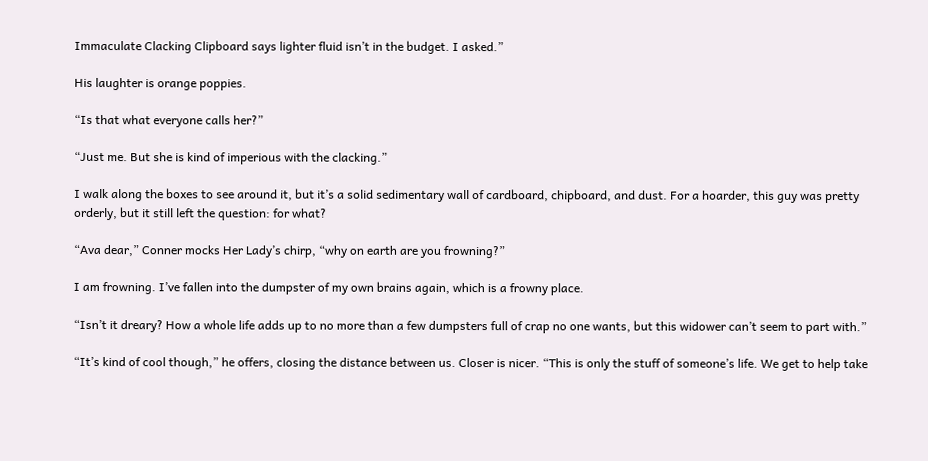Immaculate Clacking Clipboard says lighter fluid isn’t in the budget. I asked.”

His laughter is orange poppies.

“Is that what everyone calls her?”

“Just me. But she is kind of imperious with the clacking.”

I walk along the boxes to see around it, but it’s a solid sedimentary wall of cardboard, chipboard, and dust. For a hoarder, this guy was pretty orderly, but it still left the question: for what?

“Ava dear,” Conner mocks Her Lady’s chirp, “why on earth are you frowning?”

I am frowning. I’ve fallen into the dumpster of my own brains again, which is a frowny place.

“Isn’t it dreary? How a whole life adds up to no more than a few dumpsters full of crap no one wants, but this widower can’t seem to part with.”

“It’s kind of cool though,” he offers, closing the distance between us. Closer is nicer. “This is only the stuff of someone’s life. We get to help take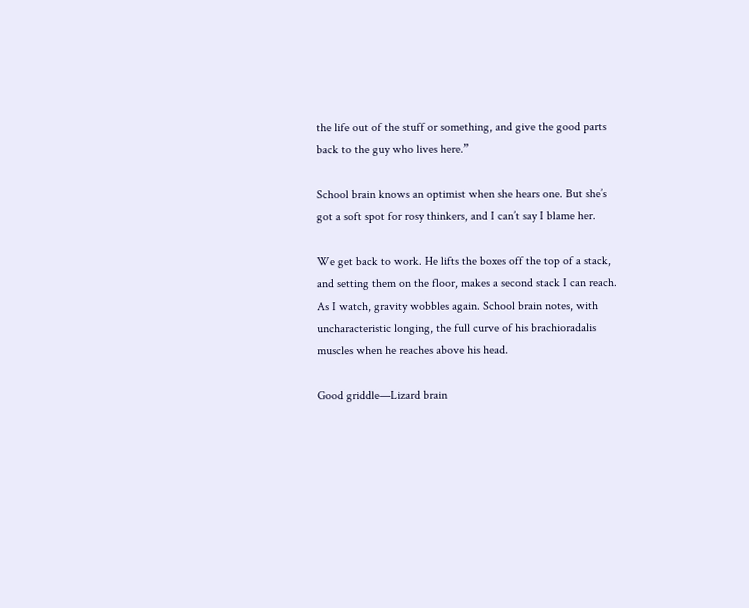the life out of the stuff or something, and give the good parts back to the guy who lives here.”

School brain knows an optimist when she hears one. But she’s got a soft spot for rosy thinkers, and I can’t say I blame her.

We get back to work. He lifts the boxes off the top of a stack, and setting them on the floor, makes a second stack I can reach. As I watch, gravity wobbles again. School brain notes, with uncharacteristic longing, the full curve of his brachioradalis muscles when he reaches above his head.

Good griddle—Lizard brain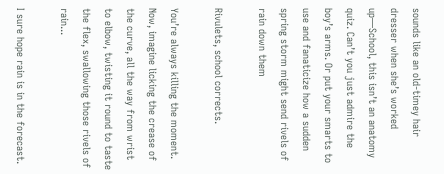sounds like an old-timey hair dresser when she’s worked up—School, this isn’t an anatomy quiz. Can’t you just admire the boy’s arms. Or put your smarts to use and fanaticize how a sudden spring storm might send rivels of rain down them

Rivulets, school corrects.

You’re always killing the moment. Now, imagine licking the crease of the curve, all the way from wrist to elbow, twisting it round to taste the flex, swallowing those rivels of rain...

I sure hope rain is in the forecast.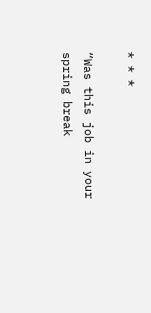* * *

“Was this job in your spring break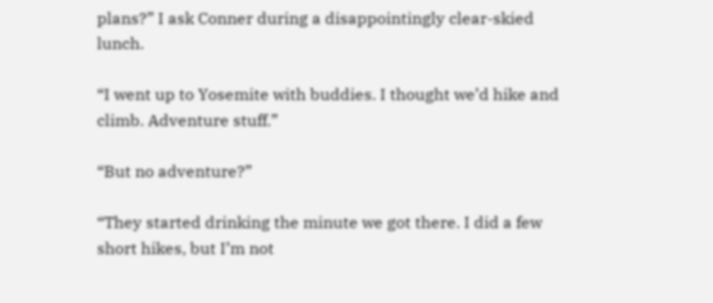plans?” I ask Conner during a disappointingly clear-skied lunch.

“I went up to Yosemite with buddies. I thought we’d hike and climb. Adventure stuff.”

“But no adventure?”

“They started drinking the minute we got there. I did a few short hikes, but I’m not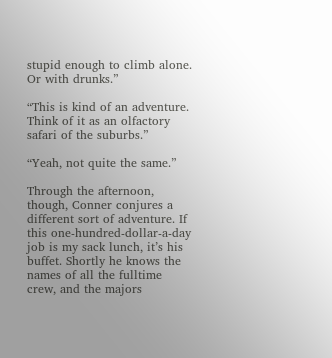stupid enough to climb alone. Or with drunks.”

“This is kind of an adventure. Think of it as an olfactory safari of the suburbs.”

“Yeah, not quite the same.”

Through the afternoon, though, Conner conjures a different sort of adventure. If this one-hundred-dollar-a-day job is my sack lunch, it’s his buffet. Shortly he knows the names of all the fulltime crew, and the majors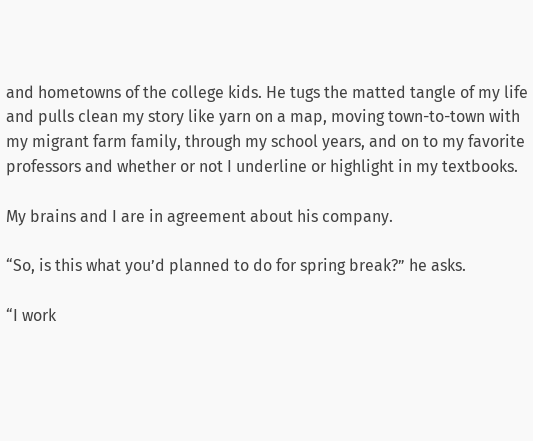and hometowns of the college kids. He tugs the matted tangle of my life and pulls clean my story like yarn on a map, moving town-to-town with my migrant farm family, through my school years, and on to my favorite professors and whether or not I underline or highlight in my textbooks.

My brains and I are in agreement about his company.

“So, is this what you’d planned to do for spring break?” he asks.

“I work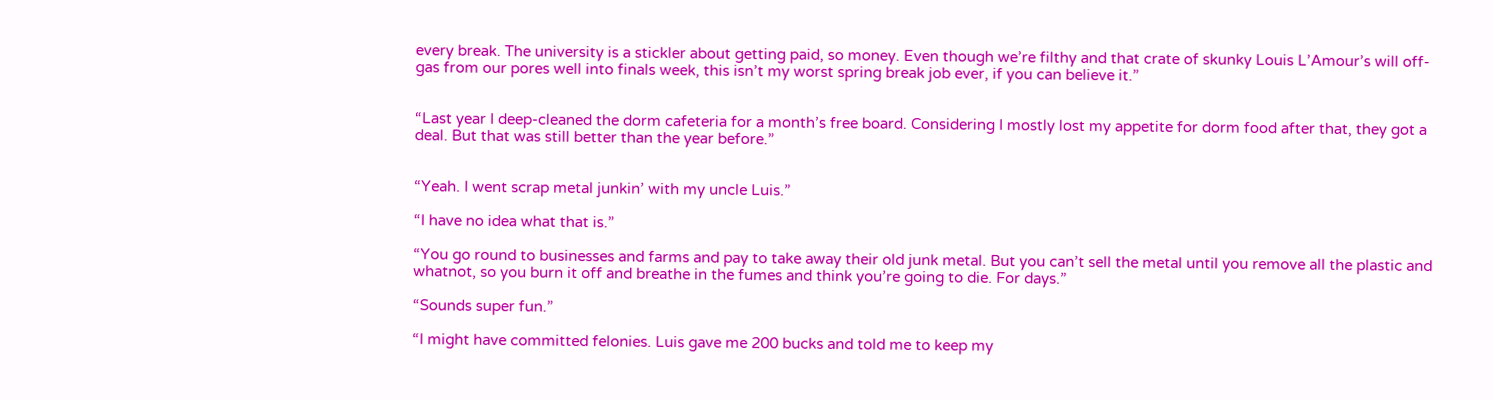every break. The university is a stickler about getting paid, so money. Even though we’re filthy and that crate of skunky Louis L’Amour’s will off-gas from our pores well into finals week, this isn’t my worst spring break job ever, if you can believe it.”


“Last year I deep-cleaned the dorm cafeteria for a month’s free board. Considering I mostly lost my appetite for dorm food after that, they got a deal. But that was still better than the year before.”


“Yeah. I went scrap metal junkin’ with my uncle Luis.”

“I have no idea what that is.”

“You go round to businesses and farms and pay to take away their old junk metal. But you can’t sell the metal until you remove all the plastic and whatnot, so you burn it off and breathe in the fumes and think you’re going to die. For days.”

“Sounds super fun.”

“I might have committed felonies. Luis gave me 200 bucks and told me to keep my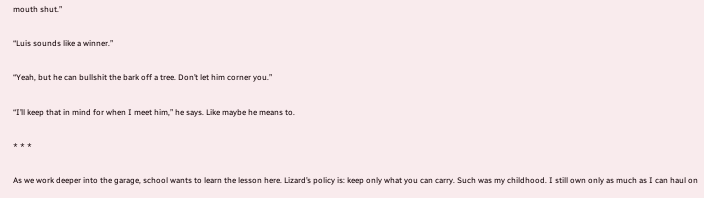mouth shut.”

“Luis sounds like a winner.”

“Yeah, but he can bullshit the bark off a tree. Don’t let him corner you.”

“I’ll keep that in mind for when I meet him,” he says. Like maybe he means to.

* * *

As we work deeper into the garage, school wants to learn the lesson here. Lizard’s policy is: keep only what you can carry. Such was my childhood. I still own only as much as I can haul on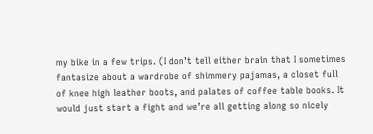my bike in a few trips. (I don’t tell either brain that I sometimes fantasize about a wardrobe of shimmery pajamas, a closet full of knee high leather boots, and palates of coffee table books. It would just start a fight and we’re all getting along so nicely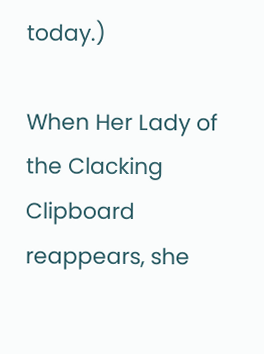today.)

When Her Lady of the Clacking Clipboard reappears, she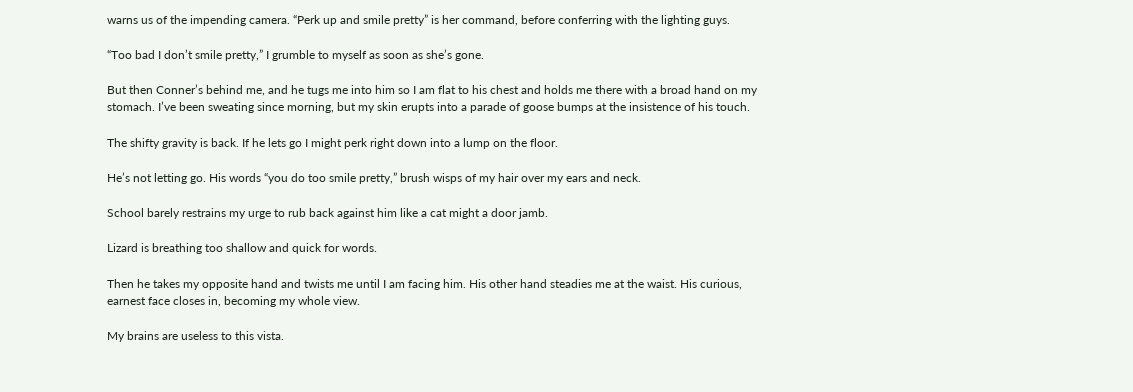warns us of the impending camera. “Perk up and smile pretty” is her command, before conferring with the lighting guys.

“Too bad I don’t smile pretty,” I grumble to myself as soon as she’s gone.

But then Conner’s behind me, and he tugs me into him so I am flat to his chest and holds me there with a broad hand on my stomach. I’ve been sweating since morning, but my skin erupts into a parade of goose bumps at the insistence of his touch.

The shifty gravity is back. If he lets go I might perk right down into a lump on the floor.

He’s not letting go. His words “you do too smile pretty,” brush wisps of my hair over my ears and neck.

School barely restrains my urge to rub back against him like a cat might a door jamb.

Lizard is breathing too shallow and quick for words.

Then he takes my opposite hand and twists me until I am facing him. His other hand steadies me at the waist. His curious, earnest face closes in, becoming my whole view.

My brains are useless to this vista.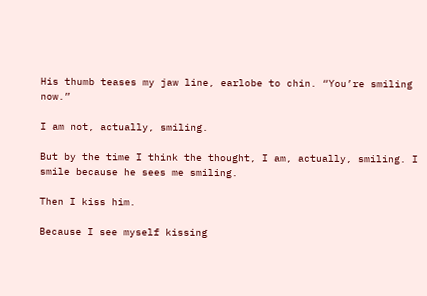His thumb teases my jaw line, earlobe to chin. “You’re smiling now.”

I am not, actually, smiling.

But by the time I think the thought, I am, actually, smiling. I smile because he sees me smiling.

Then I kiss him.

Because I see myself kissing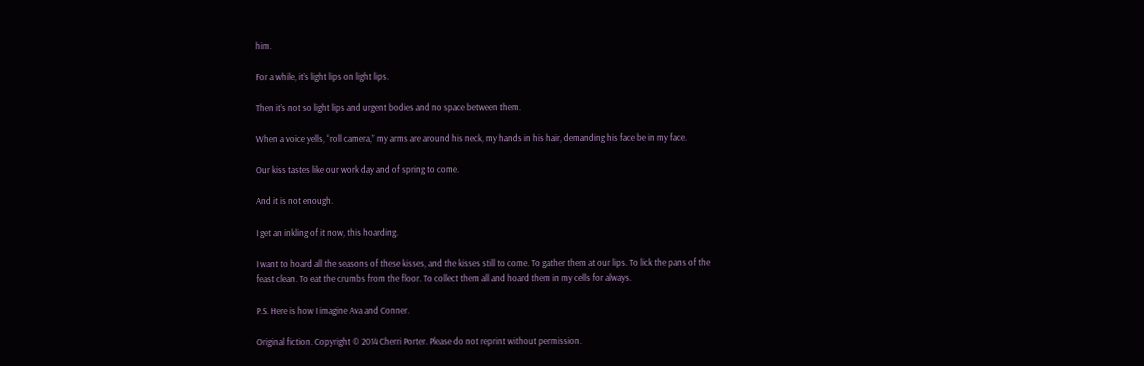him.

For a while, it’s light lips on light lips.

Then it’s not so light lips and urgent bodies and no space between them.

When a voice yells, “roll camera,” my arms are around his neck, my hands in his hair, demanding his face be in my face.

Our kiss tastes like our work day and of spring to come.

And it is not enough.

I get an inkling of it now, this hoarding.

I want to hoard all the seasons of these kisses, and the kisses still to come. To gather them at our lips. To lick the pans of the feast clean. To eat the crumbs from the floor. To collect them all and hoard them in my cells for always.

P.S. Here is how I imagine Ava and Conner.

Original fiction. Copyright © 2014 Cherri Porter. Please do not reprint without permission.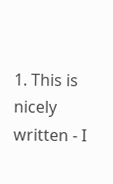1. This is nicely written - I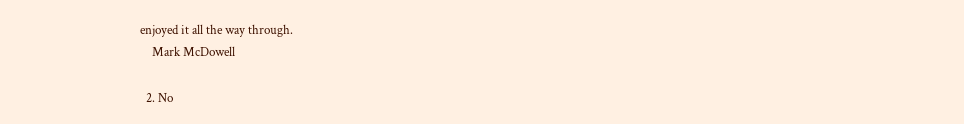enjoyed it all the way through.
    Mark McDowell

  2. No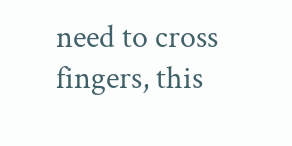need to cross fingers, this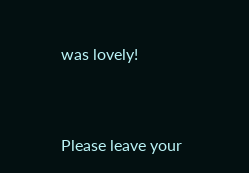was lovely!


Please leave your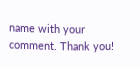name with your comment. Thank you!